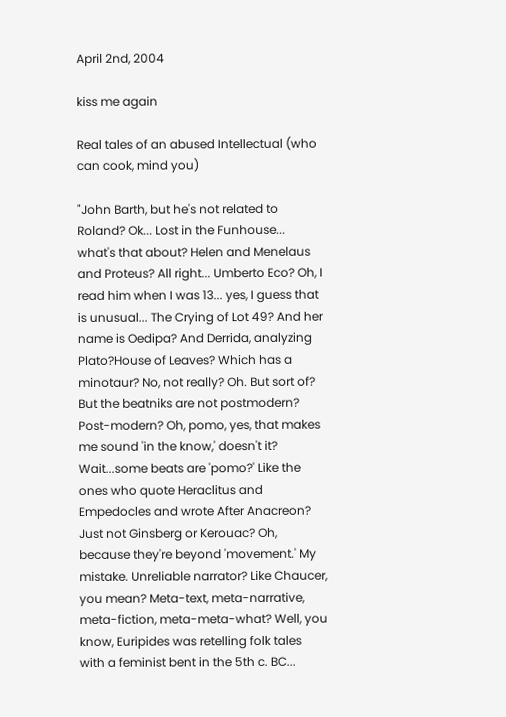April 2nd, 2004

kiss me again

Real tales of an abused Intellectual (who can cook, mind you)

"John Barth, but he's not related to Roland? Ok... Lost in the Funhouse... what's that about? Helen and Menelaus and Proteus? All right... Umberto Eco? Oh, I read him when I was 13... yes, I guess that is unusual... The Crying of Lot 49? And her name is Oedipa? And Derrida, analyzing Plato?House of Leaves? Which has a minotaur? No, not really? Oh. But sort of? But the beatniks are not postmodern? Post-modern? Oh, pomo, yes, that makes me sound 'in the know,' doesn't it? Wait...some beats are 'pomo?' Like the ones who quote Heraclitus and Empedocles and wrote After Anacreon? Just not Ginsberg or Kerouac? Oh, because they're beyond 'movement.' My mistake. Unreliable narrator? Like Chaucer, you mean? Meta-text, meta-narrative, meta-fiction, meta-meta-what? Well, you know, Euripides was retelling folk tales with a feminist bent in the 5th c. BC...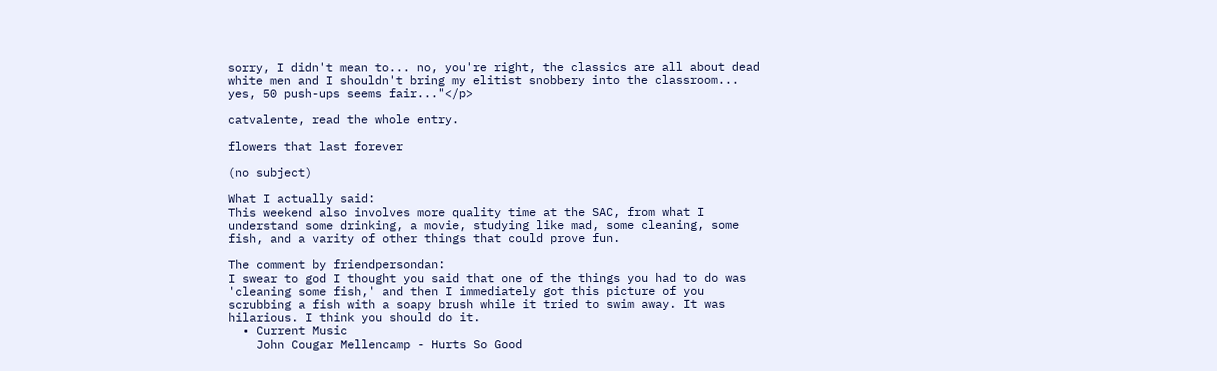sorry, I didn't mean to... no, you're right, the classics are all about dead white men and I shouldn't bring my elitist snobbery into the classroom... yes, 50 push-ups seems fair..."</p>

catvalente, read the whole entry.

flowers that last forever

(no subject)

What I actually said:
This weekend also involves more quality time at the SAC, from what I understand some drinking, a movie, studying like mad, some cleaning, some fish, and a varity of other things that could prove fun.

The comment by friendpersondan:
I swear to god I thought you said that one of the things you had to do was 'cleaning some fish,' and then I immediately got this picture of you scrubbing a fish with a soapy brush while it tried to swim away. It was hilarious. I think you should do it.
  • Current Music
    John Cougar Mellencamp - Hurts So Good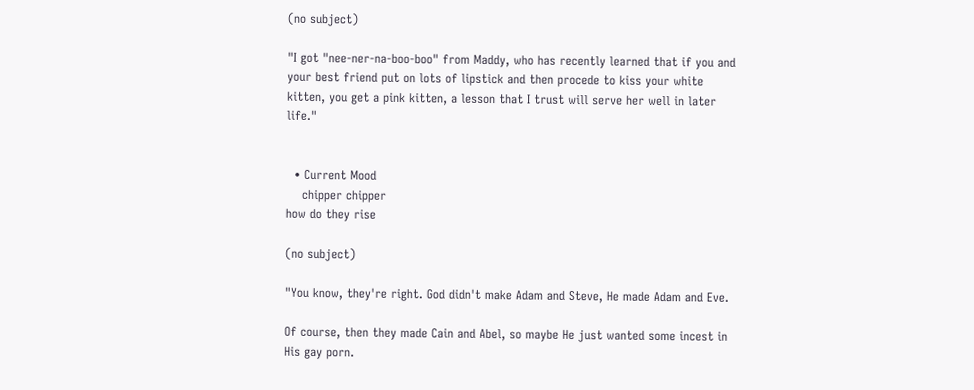(no subject)

"I got "nee-ner-na-boo-boo" from Maddy, who has recently learned that if you and your best friend put on lots of lipstick and then procede to kiss your white kitten, you get a pink kitten, a lesson that I trust will serve her well in later life."


  • Current Mood
    chipper chipper
how do they rise

(no subject)

"You know, they're right. God didn't make Adam and Steve, He made Adam and Eve.

Of course, then they made Cain and Abel, so maybe He just wanted some incest in His gay porn.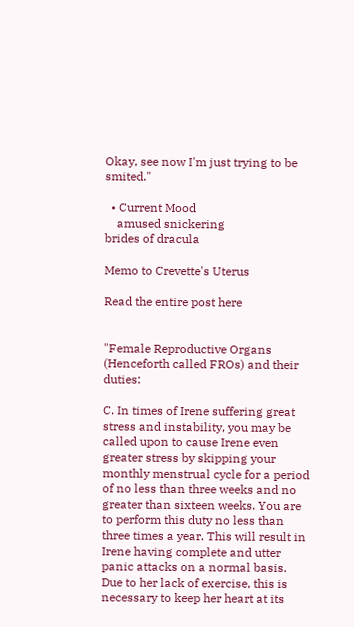Okay, see now I'm just trying to be smited."

  • Current Mood
    amused snickering
brides of dracula

Memo to Crevette's Uterus

Read the entire post here


"Female Reproductive Organs (Henceforth called FROs) and their duties:

C. In times of Irene suffering great stress and instability, you may be called upon to cause Irene even greater stress by skipping your monthly menstrual cycle for a period of no less than three weeks and no greater than sixteen weeks. You are to perform this duty no less than three times a year. This will result in Irene having complete and utter panic attacks on a normal basis. Due to her lack of exercise, this is necessary to keep her heart at its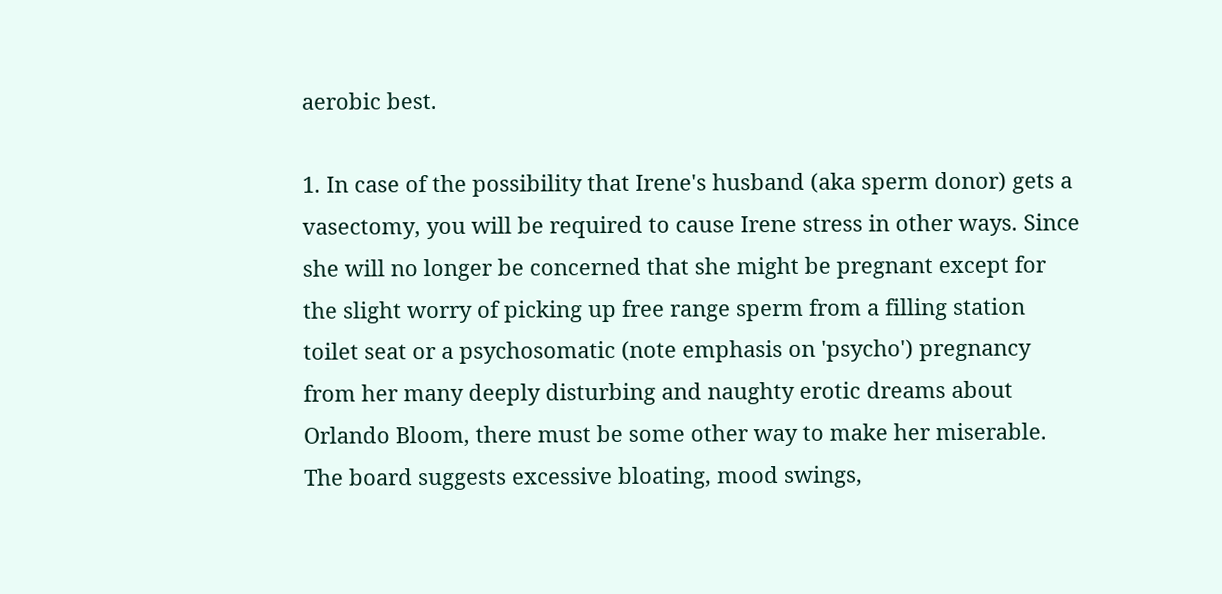aerobic best.

1. In case of the possibility that Irene's husband (aka sperm donor) gets a vasectomy, you will be required to cause Irene stress in other ways. Since she will no longer be concerned that she might be pregnant except for the slight worry of picking up free range sperm from a filling station toilet seat or a psychosomatic (note emphasis on 'psycho') pregnancy from her many deeply disturbing and naughty erotic dreams about Orlando Bloom, there must be some other way to make her miserable. The board suggests excessive bloating, mood swings,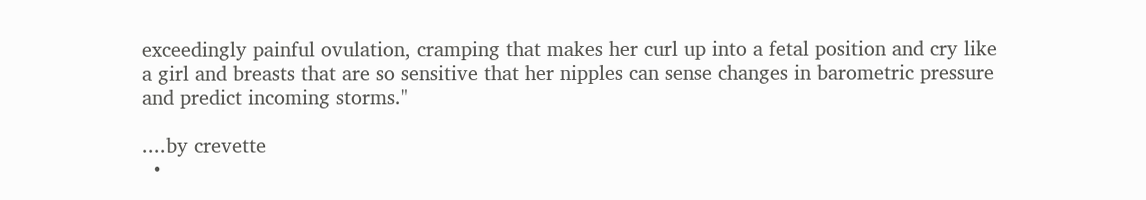exceedingly painful ovulation, cramping that makes her curl up into a fetal position and cry like a girl and breasts that are so sensitive that her nipples can sense changes in barometric pressure and predict incoming storms."

....by crevette
  •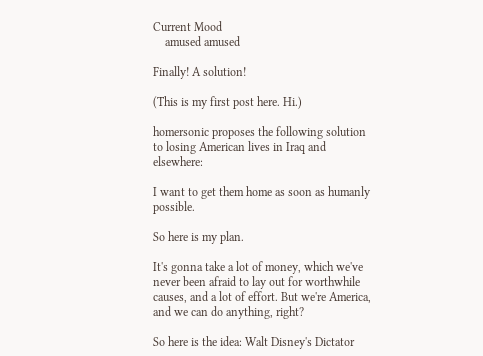Current Mood
    amused amused

Finally! A solution!

(This is my first post here. Hi.)

homersonic proposes the following solution to losing American lives in Iraq and elsewhere:

I want to get them home as soon as humanly possible.

So here is my plan.

It's gonna take a lot of money, which we've never been afraid to lay out for worthwhile causes, and a lot of effort. But we're America, and we can do anything, right?

So here is the idea: Walt Disney's Dictator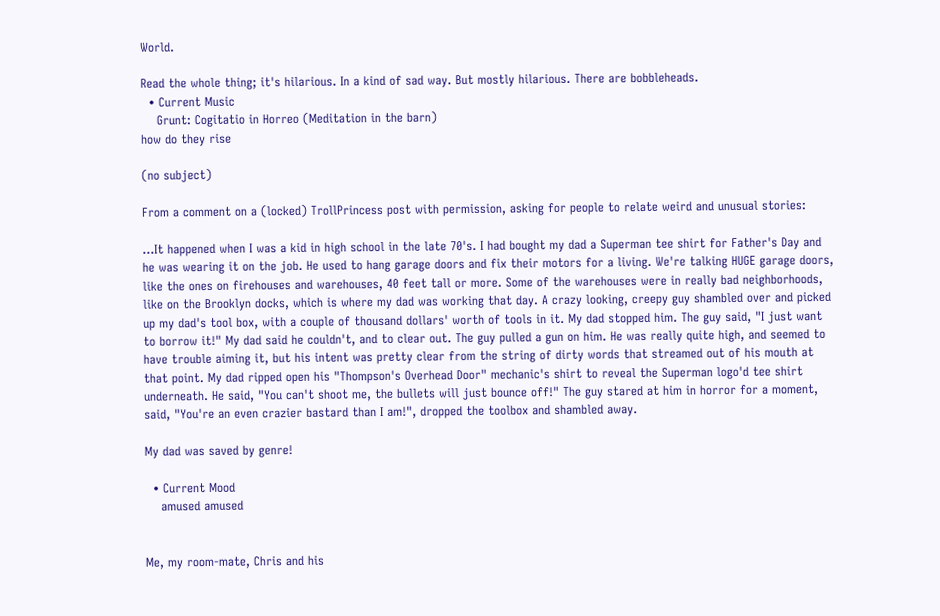World.

Read the whole thing; it's hilarious. In a kind of sad way. But mostly hilarious. There are bobbleheads.
  • Current Music
    Grunt: Cogitatio in Horreo (Meditation in the barn)
how do they rise

(no subject)

From a comment on a (locked) TrollPrincess post with permission, asking for people to relate weird and unusual stories:

...It happened when I was a kid in high school in the late 70's. I had bought my dad a Superman tee shirt for Father's Day and he was wearing it on the job. He used to hang garage doors and fix their motors for a living. We're talking HUGE garage doors, like the ones on firehouses and warehouses, 40 feet tall or more. Some of the warehouses were in really bad neighborhoods, like on the Brooklyn docks, which is where my dad was working that day. A crazy looking, creepy guy shambled over and picked up my dad's tool box, with a couple of thousand dollars' worth of tools in it. My dad stopped him. The guy said, "I just want to borrow it!" My dad said he couldn't, and to clear out. The guy pulled a gun on him. He was really quite high, and seemed to have trouble aiming it, but his intent was pretty clear from the string of dirty words that streamed out of his mouth at that point. My dad ripped open his "Thompson's Overhead Door" mechanic's shirt to reveal the Superman logo'd tee shirt underneath. He said, "You can't shoot me, the bullets will just bounce off!" The guy stared at him in horror for a moment, said, "You're an even crazier bastard than I am!", dropped the toolbox and shambled away.

My dad was saved by genre!

  • Current Mood
    amused amused


Me, my room-mate, Chris and his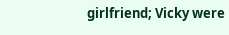girlfriend; Vicky were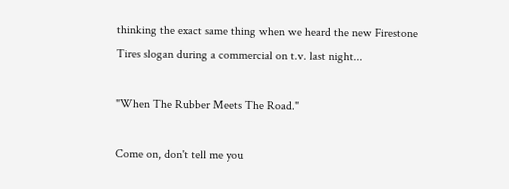thinking the exact same thing when we heard the new Firestone Tires slogan during a commercial on t.v. last night...

"When The Rubber Meets The Road."

Come on, don't tell me you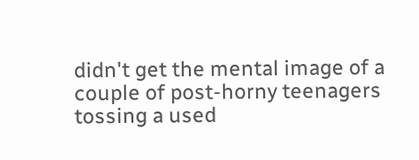didn't get the mental image of a couple of post-horny teenagers tossing a used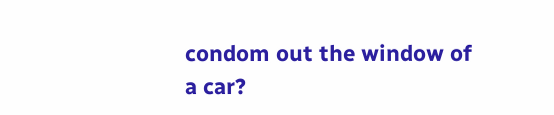condom out the window of a car?